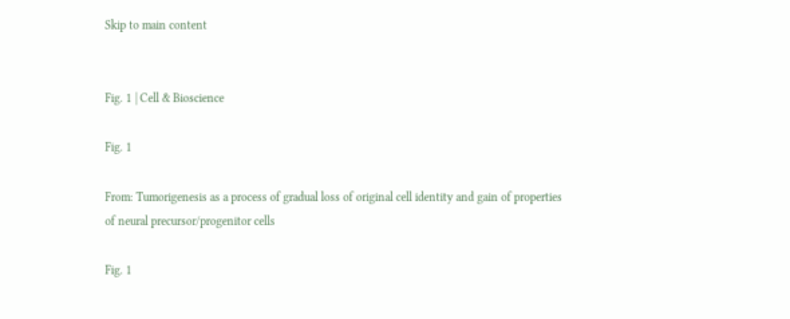Skip to main content


Fig. 1 | Cell & Bioscience

Fig. 1

From: Tumorigenesis as a process of gradual loss of original cell identity and gain of properties of neural precursor/progenitor cells

Fig. 1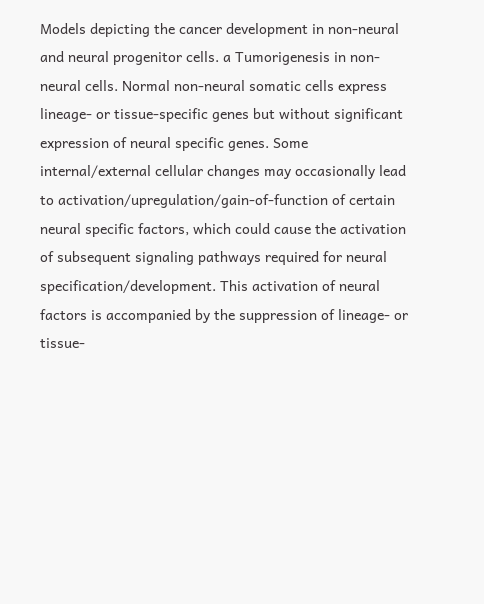Models depicting the cancer development in non-neural and neural progenitor cells. a Tumorigenesis in non-neural cells. Normal non-neural somatic cells express lineage- or tissue-specific genes but without significant expression of neural specific genes. Some internal/external cellular changes may occasionally lead to activation/upregulation/gain-of-function of certain neural specific factors, which could cause the activation of subsequent signaling pathways required for neural specification/development. This activation of neural factors is accompanied by the suppression of lineage- or tissue-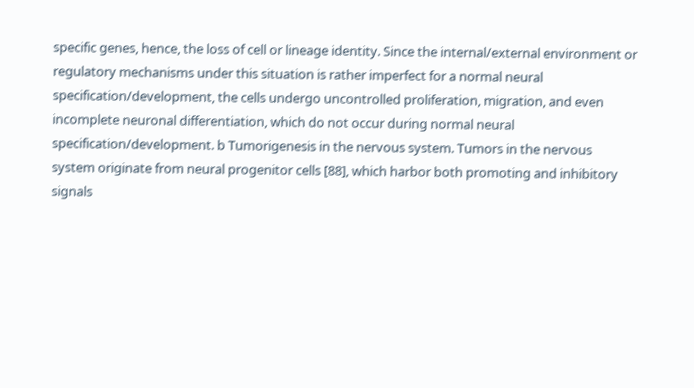specific genes, hence, the loss of cell or lineage identity. Since the internal/external environment or regulatory mechanisms under this situation is rather imperfect for a normal neural specification/development, the cells undergo uncontrolled proliferation, migration, and even incomplete neuronal differentiation, which do not occur during normal neural specification/development. b Tumorigenesis in the nervous system. Tumors in the nervous system originate from neural progenitor cells [88], which harbor both promoting and inhibitory signals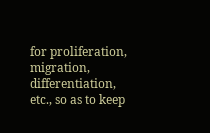for proliferation, migration, differentiation, etc., so as to keep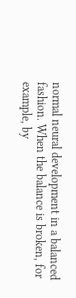normal neural development in a balanced fashion. When the balance is broken, for example, by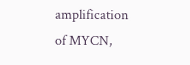amplification of MYCN,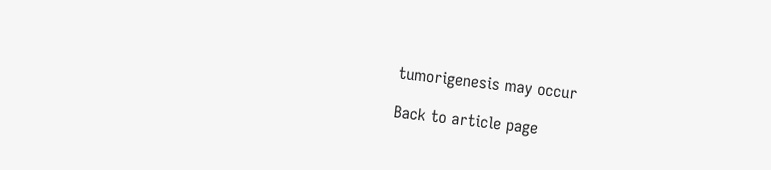tumorigenesis may occur

Back to article page